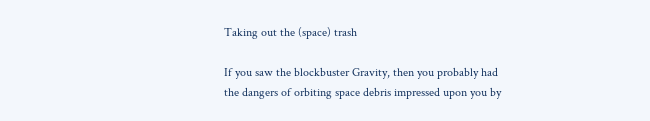Taking out the (space) trash

If you saw the blockbuster Gravity, then you probably had the dangers of orbiting space debris impressed upon you by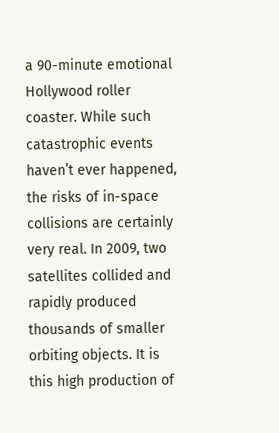a 90-minute emotional Hollywood roller coaster. While such catastrophic events haven’t ever happened, the risks of in-space collisions are certainly very real. In 2009, two satellites collided and rapidly produced thousands of smaller orbiting objects. It is this high production of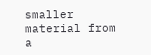smaller material from a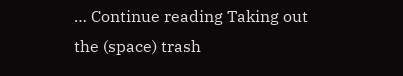… Continue reading Taking out the (space) trash